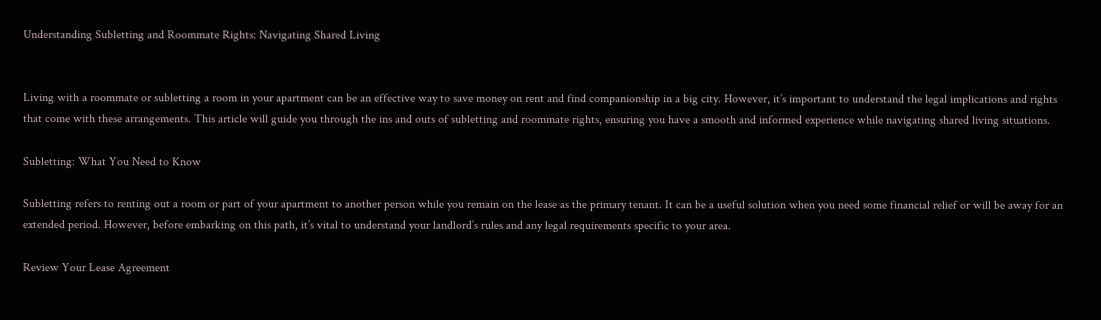Understanding Subletting and Roommate Rights: Navigating Shared Living


Living with a roommate or subletting a room in your apartment can be an effective way to save money on rent and find companionship in a big city. However, it’s important to understand the legal implications and rights that come with these arrangements. This article will guide you through the ins and outs of subletting and roommate rights, ensuring you have a smooth and informed experience while navigating shared living situations.

Subletting: What You Need to Know

Subletting refers to renting out a room or part of your apartment to another person while you remain on the lease as the primary tenant. It can be a useful solution when you need some financial relief or will be away for an extended period. However, before embarking on this path, it’s vital to understand your landlord’s rules and any legal requirements specific to your area.

Review Your Lease Agreement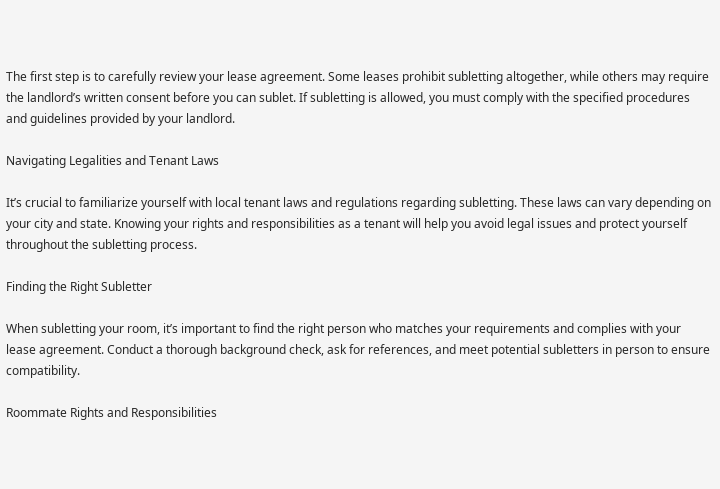The first step is to carefully review your lease agreement. Some leases prohibit subletting altogether, while others may require the landlord’s written consent before you can sublet. If subletting is allowed, you must comply with the specified procedures and guidelines provided by your landlord.

Navigating Legalities and Tenant Laws

It’s crucial to familiarize yourself with local tenant laws and regulations regarding subletting. These laws can vary depending on your city and state. Knowing your rights and responsibilities as a tenant will help you avoid legal issues and protect yourself throughout the subletting process.

Finding the Right Subletter

When subletting your room, it’s important to find the right person who matches your requirements and complies with your lease agreement. Conduct a thorough background check, ask for references, and meet potential subletters in person to ensure compatibility.

Roommate Rights and Responsibilities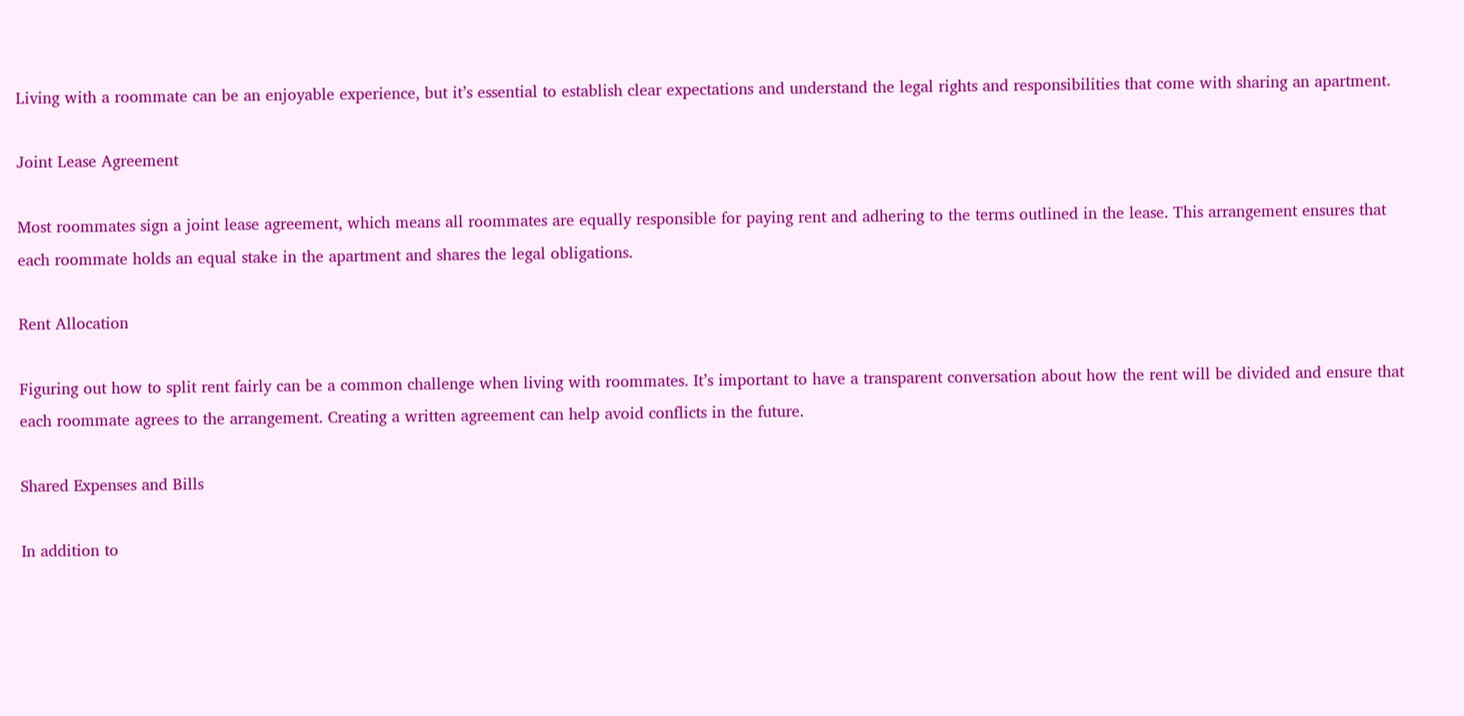Living with a roommate can be an enjoyable experience, but it’s essential to establish clear expectations and understand the legal rights and responsibilities that come with sharing an apartment.

Joint Lease Agreement

Most roommates sign a joint lease agreement, which means all roommates are equally responsible for paying rent and adhering to the terms outlined in the lease. This arrangement ensures that each roommate holds an equal stake in the apartment and shares the legal obligations.

Rent Allocation

Figuring out how to split rent fairly can be a common challenge when living with roommates. It’s important to have a transparent conversation about how the rent will be divided and ensure that each roommate agrees to the arrangement. Creating a written agreement can help avoid conflicts in the future.

Shared Expenses and Bills

In addition to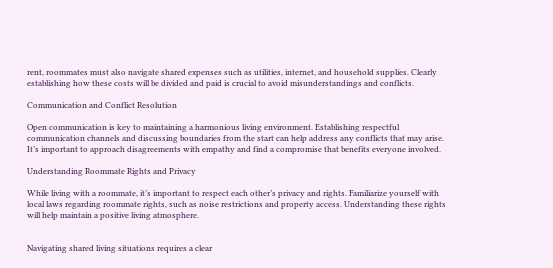rent, roommates must also navigate shared expenses such as utilities, internet, and household supplies. Clearly establishing how these costs will be divided and paid is crucial to avoid misunderstandings and conflicts.

Communication and Conflict Resolution

Open communication is key to maintaining a harmonious living environment. Establishing respectful communication channels and discussing boundaries from the start can help address any conflicts that may arise. It’s important to approach disagreements with empathy and find a compromise that benefits everyone involved.

Understanding Roommate Rights and Privacy

While living with a roommate, it’s important to respect each other’s privacy and rights. Familiarize yourself with local laws regarding roommate rights, such as noise restrictions and property access. Understanding these rights will help maintain a positive living atmosphere.


Navigating shared living situations requires a clear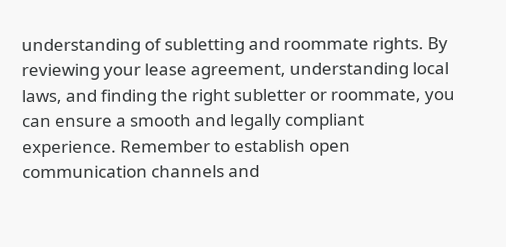understanding of subletting and roommate rights. By reviewing your lease agreement, understanding local laws, and finding the right subletter or roommate, you can ensure a smooth and legally compliant experience. Remember to establish open communication channels and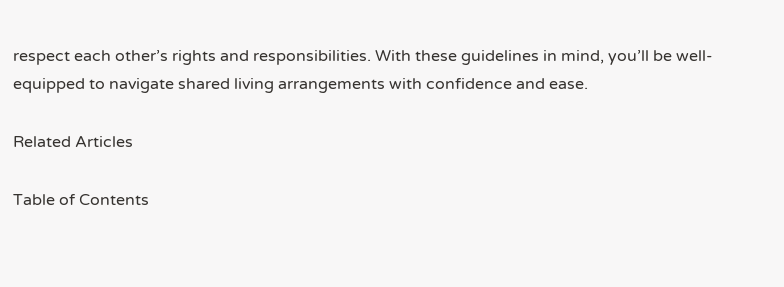respect each other’s rights and responsibilities. With these guidelines in mind, you’ll be well-equipped to navigate shared living arrangements with confidence and ease.

Related Articles

Table of Contents